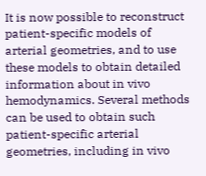It is now possible to reconstruct patient-specific models of arterial geometries, and to use these models to obtain detailed information about in vivo hemodynamics. Several methods can be used to obtain such patient-specific arterial geometries, including in vivo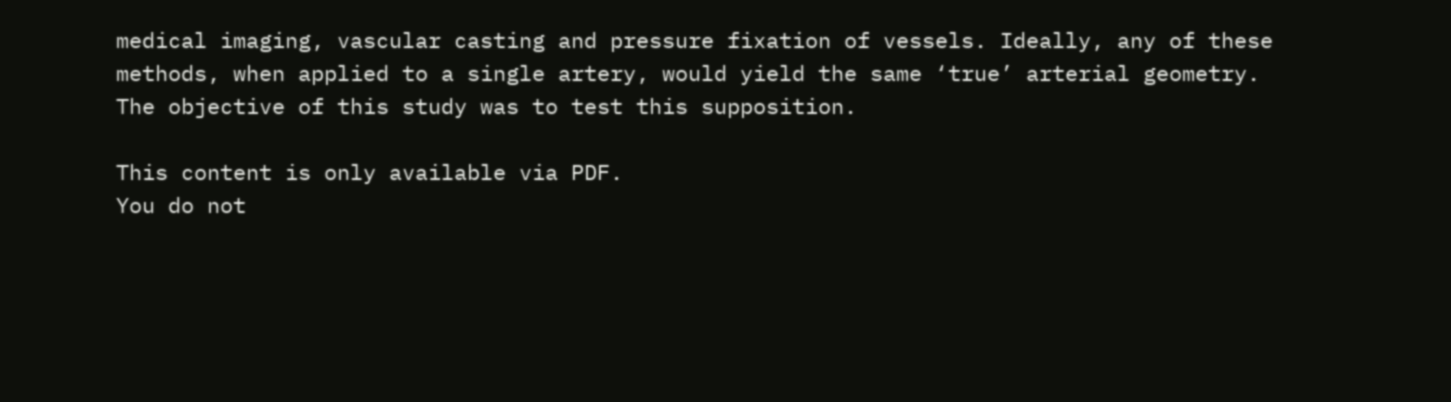medical imaging, vascular casting and pressure fixation of vessels. Ideally, any of these methods, when applied to a single artery, would yield the same ‘true’ arterial geometry. The objective of this study was to test this supposition.

This content is only available via PDF.
You do not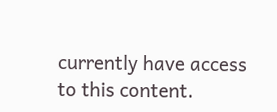currently have access to this content.